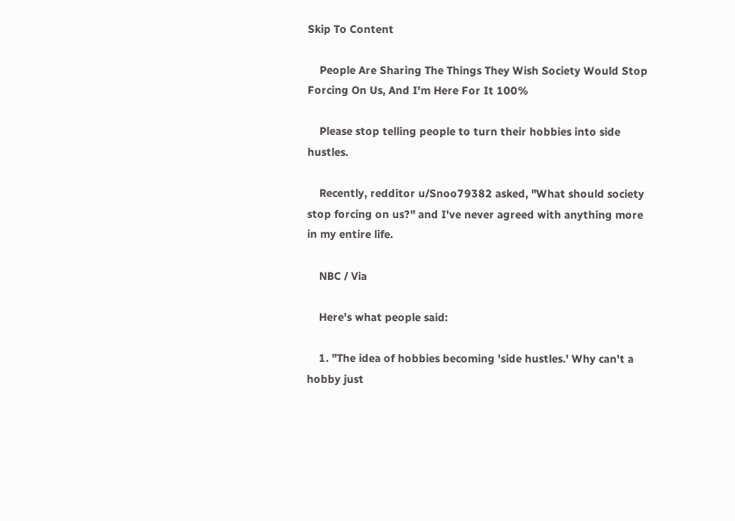Skip To Content

    People Are Sharing The Things They Wish Society Would Stop Forcing On Us, And I'm Here For It 100%

    Please stop telling people to turn their hobbies into side hustles.

    Recently, redditor u/Snoo79382 asked, "What should society stop forcing on us?" and I've never agreed with anything more in my entire life.

    NBC / Via

    Here's what people said:

    1. "The idea of hobbies becoming 'side hustles.' Why can't a hobby just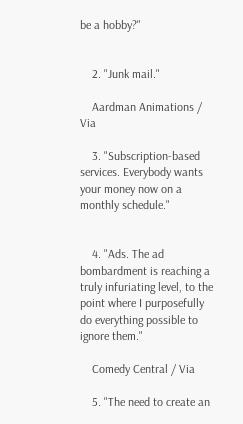be a hobby?"


    2. "Junk mail."

    Aardman Animations / Via

    3. "Subscription-based services. Everybody wants your money now on a monthly schedule."


    4. "Ads. The ad bombardment is reaching a truly infuriating level, to the point where I purposefully do everything possible to ignore them."

    Comedy Central / Via

    5. "The need to create an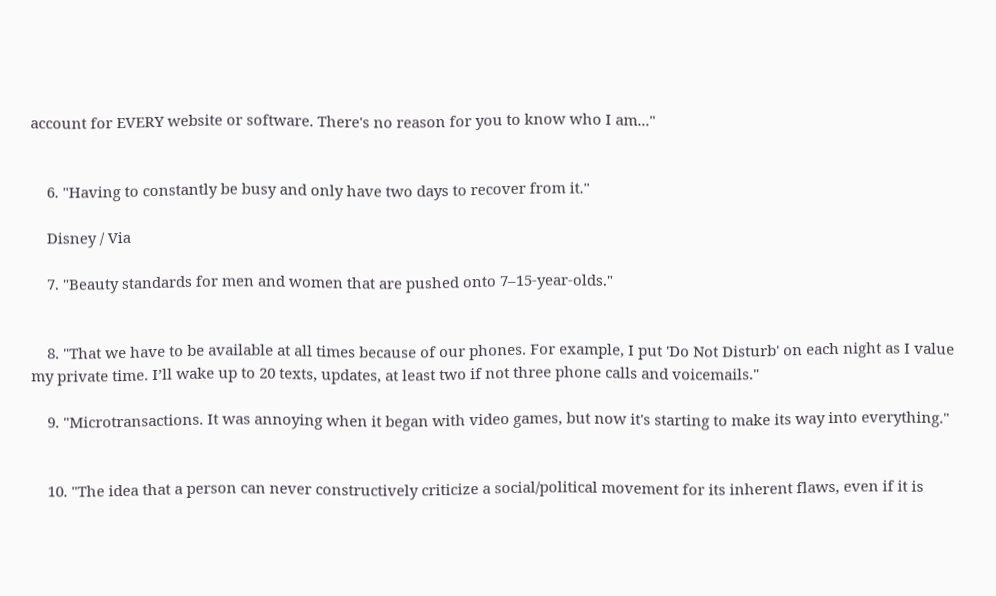account for EVERY website or software. There's no reason for you to know who I am..."


    6. "Having to constantly be busy and only have two days to recover from it."

    Disney / Via

    7. "Beauty standards for men and women that are pushed onto 7–15-year-olds."


    8. "That we have to be available at all times because of our phones. For example, I put 'Do Not Disturb' on each night as I value my private time. I’ll wake up to 20 texts, updates, at least two if not three phone calls and voicemails."

    9. "Microtransactions. It was annoying when it began with video games, but now it's starting to make its way into everything."


    10. "The idea that a person can never constructively criticize a social/political movement for its inherent flaws, even if it is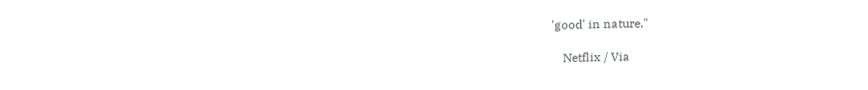'good' in nature."

    Netflix / Via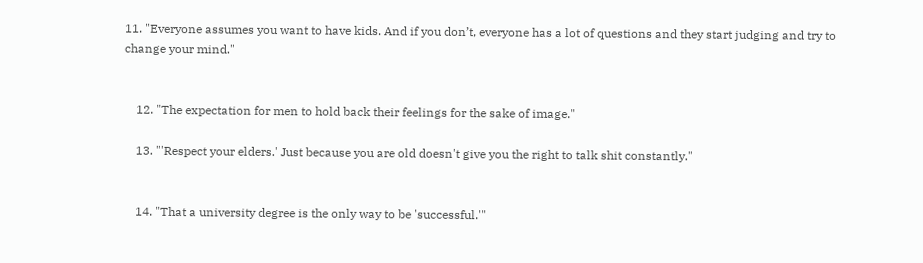11. "Everyone assumes you want to have kids. And if you don’t, everyone has a lot of questions and they start judging and try to change your mind."


    12. "The expectation for men to hold back their feelings for the sake of image."

    13. "'Respect your elders.' Just because you are old doesn't give you the right to talk shit constantly."


    14. "That a university degree is the only way to be 'successful.'"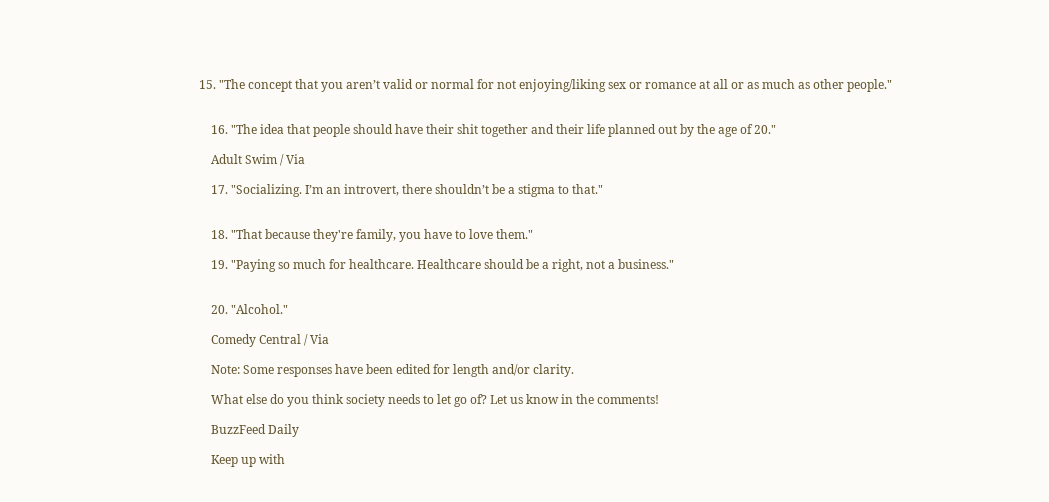15. "The concept that you aren’t valid or normal for not enjoying/liking sex or romance at all or as much as other people."


    16. "The idea that people should have their shit together and their life planned out by the age of 20."

    Adult Swim / Via

    17. "Socializing. I’m an introvert, there shouldn’t be a stigma to that."


    18. "That because they're family, you have to love them."

    19. "Paying so much for healthcare. Healthcare should be a right, not a business."


    20. "Alcohol."

    Comedy Central / Via

    Note: Some responses have been edited for length and/or clarity.

    What else do you think society needs to let go of? Let us know in the comments!

    BuzzFeed Daily

    Keep up with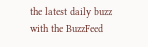the latest daily buzz with the BuzzFeed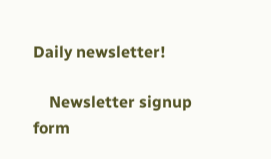Daily newsletter!

    Newsletter signup form